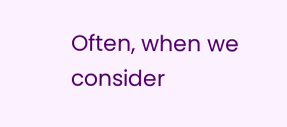Often, when we consider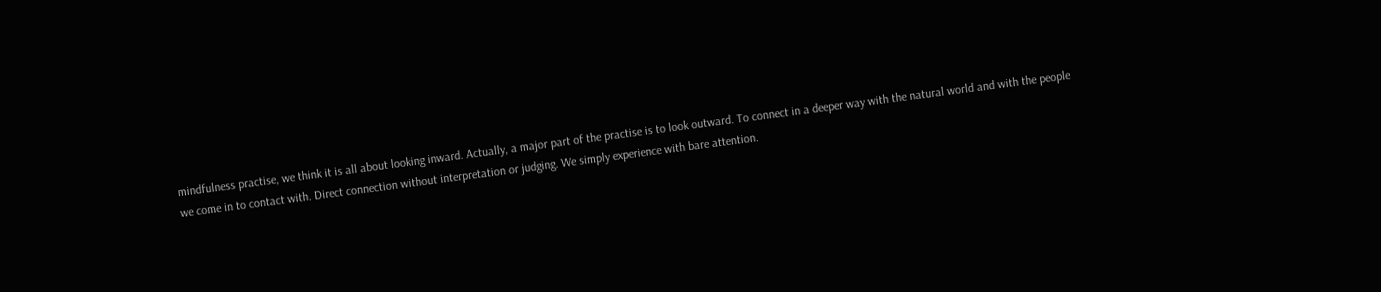mindfulness practise, we think it is all about looking inward. Actually, a major part of the practise is to look outward. To connect in a deeper way with the natural world and with the people we come in to contact with. Direct connection without interpretation or judging. We simply experience with bare attention.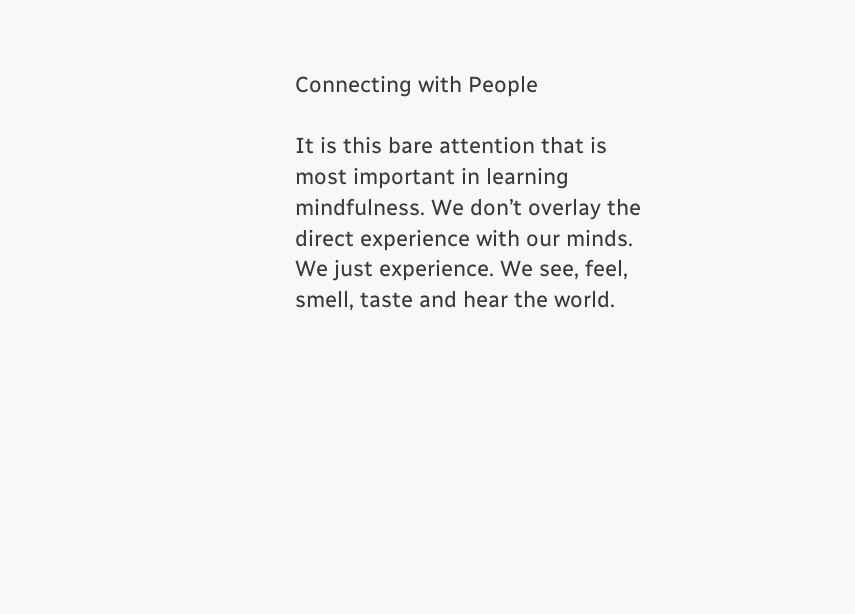Connecting with People

It is this bare attention that is most important in learning mindfulness. We don’t overlay the direct experience with our minds. We just experience. We see, feel, smell, taste and hear the world.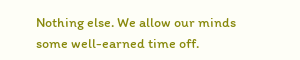Nothing else. We allow our minds some well-earned time off.